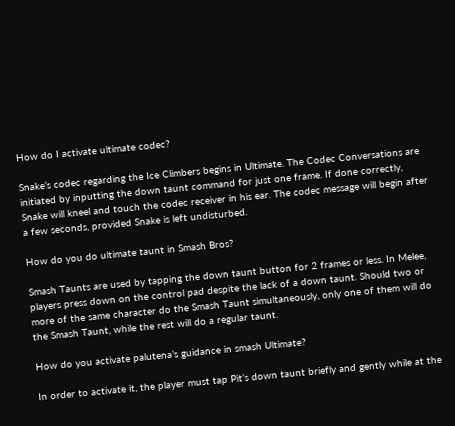How do I activate ultimate codec?

Snake’s codec regarding the Ice Climbers begins in Ultimate. The Codec Conversations are initiated by inputting the down taunt command for just one frame. If done correctly, Snake will kneel and touch the codec receiver in his ear. The codec message will begin after a few seconds, provided Snake is left undisturbed.

How do you do ultimate taunt in Smash Bros?

Smash Taunts are used by tapping the down taunt button for 2 frames or less. In Melee, players press down on the control pad despite the lack of a down taunt. Should two or more of the same character do the Smash Taunt simultaneously, only one of them will do the Smash Taunt, while the rest will do a regular taunt.

How do you activate palutena’s guidance in smash Ultimate?

In order to activate it, the player must tap Pit’s down taunt briefly and gently while at the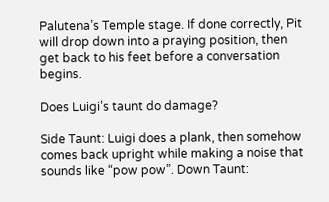Palutena’s Temple stage. If done correctly, Pit will drop down into a praying position, then get back to his feet before a conversation begins.

Does Luigi’s taunt do damage?

Side Taunt: Luigi does a plank, then somehow comes back upright while making a noise that sounds like “pow pow”. Down Taunt: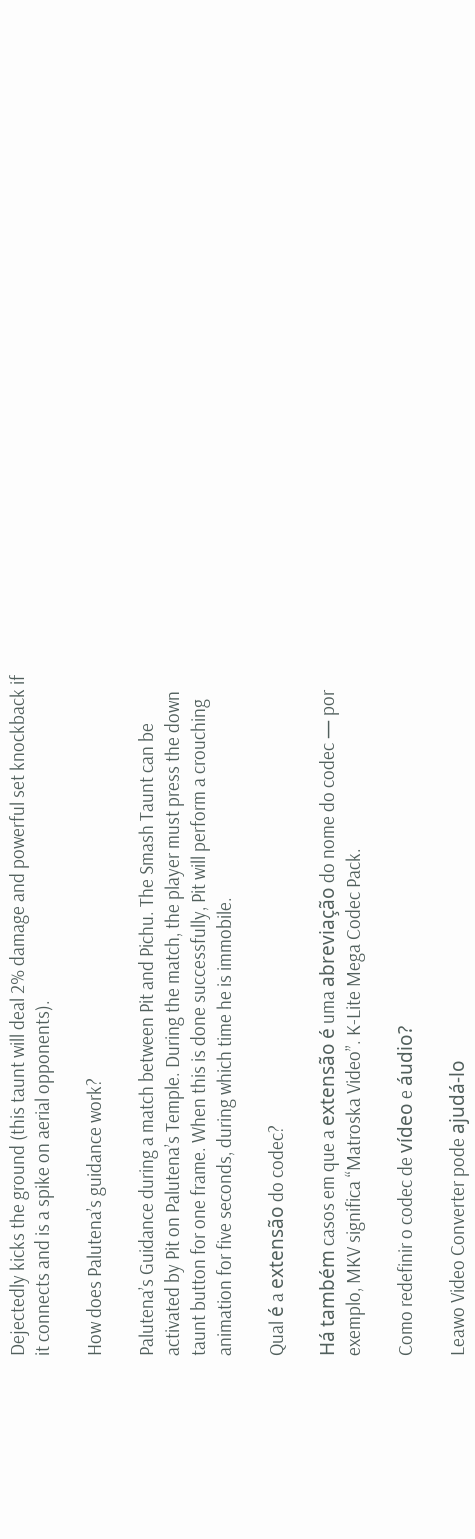Dejectedly kicks the ground (this taunt will deal 2% damage and powerful set knockback if it connects and is a spike on aerial opponents).

How does Palutena’s guidance work?

Palutena’s Guidance during a match between Pit and Pichu. The Smash Taunt can be activated by Pit on Palutena’s Temple. During the match, the player must press the down taunt button for one frame. When this is done successfully, Pit will perform a crouching animation for five seconds, during which time he is immobile.

Qual é a extensão do codec?

Há também casos em que a extensão é uma abreviação do nome do codec — por exemplo, MKV significa “Matroska Video”. K-Lite Mega Codec Pack.

Como redefinir o codec de vídeo e áudio?

Leawo Video Converter pode ajudá-lo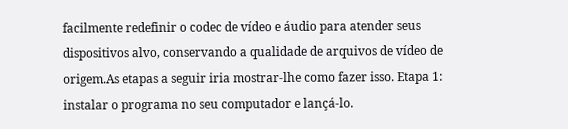facilmente redefinir o codec de vídeo e áudio para atender seus dispositivos alvo, conservando a qualidade de arquivos de vídeo de origem.As etapas a seguir iria mostrar-lhe como fazer isso. Etapa 1: instalar o programa no seu computador e lançá-lo.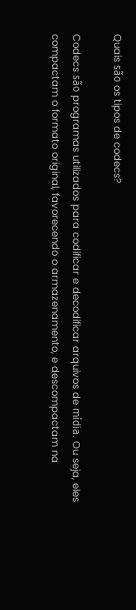Quais são os tipos de codecs?

Codecs são programas utilizados para codificar e decodificar arquivos de mídia. Ou seja, eles compactam o formato original, favorecendo o armazenamento, e descompactam na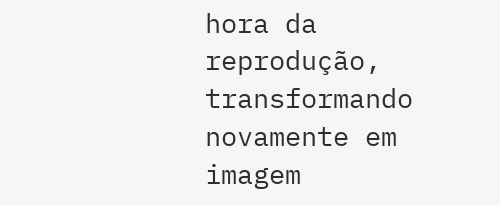hora da reprodução, transformando novamente em imagem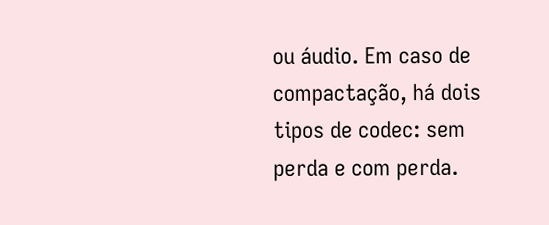ou áudio. Em caso de compactação, há dois tipos de codec: sem perda e com perda.